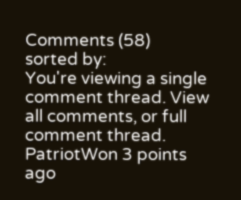Comments (58)
sorted by:
You're viewing a single comment thread. View all comments, or full comment thread.
PatriotWon 3 points ago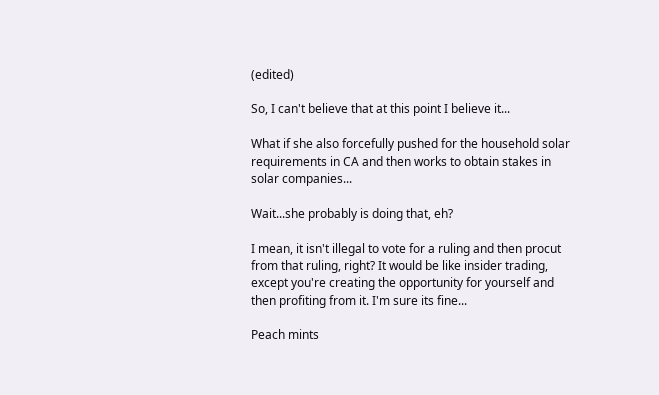(edited)

So, I can't believe that at this point I believe it...

What if she also forcefully pushed for the household solar requirements in CA and then works to obtain stakes in solar companies...

Wait...she probably is doing that, eh?

I mean, it isn't illegal to vote for a ruling and then procut from that ruling, right? It would be like insider trading, except you're creating the opportunity for yourself and then profiting from it. I'm sure its fine...

Peach mints